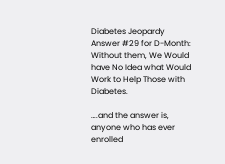Diabetes Jeopardy Answer #29 for D-Month: Without them, We Would have No Idea what Would Work to Help Those with Diabetes.

….and the answer is, anyone who has ever enrolled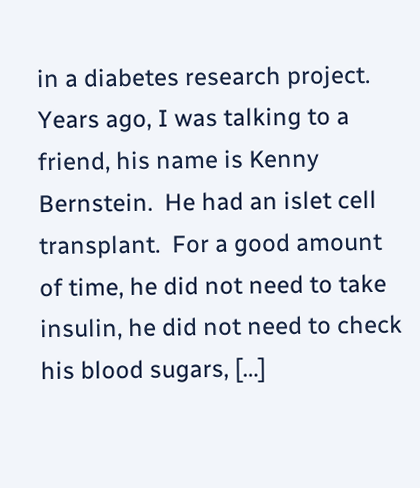in a diabetes research project. Years ago, I was talking to a friend, his name is Kenny Bernstein.  He had an islet cell transplant.  For a good amount of time, he did not need to take insulin, he did not need to check his blood sugars, […]